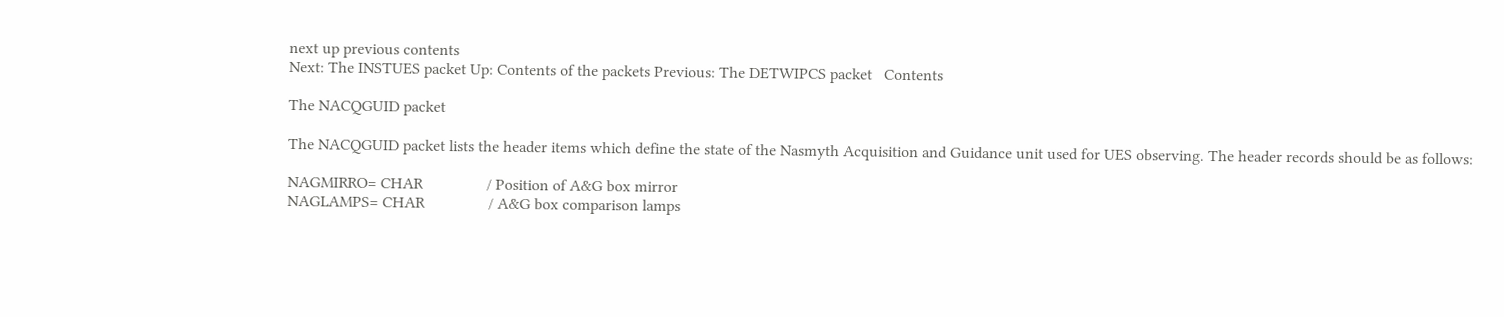next up previous contents
Next: The INSTUES packet Up: Contents of the packets Previous: The DETWIPCS packet   Contents

The NACQGUID packet

The NACQGUID packet lists the header items which define the state of the Nasmyth Acquisition and Guidance unit used for UES observing. The header records should be as follows:

NAGMIRRO= CHAR                / Position of A&G box mirror
NAGLAMPS= CHAR                / A&G box comparison lamps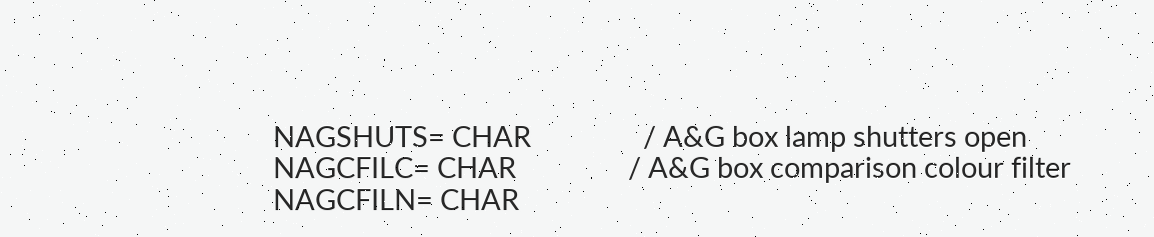NAGSHUTS= CHAR                / A&G box lamp shutters open
NAGCFILC= CHAR                / A&G box comparison colour filter
NAGCFILN= CHAR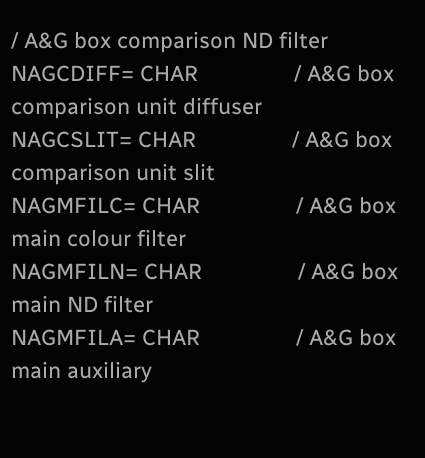/ A&G box comparison ND filter
NAGCDIFF= CHAR                / A&G box comparison unit diffuser
NAGCSLIT= CHAR                / A&G box comparison unit slit
NAGMFILC= CHAR                / A&G box main colour filter
NAGMFILN= CHAR                / A&G box main ND filter
NAGMFILA= CHAR                / A&G box main auxiliary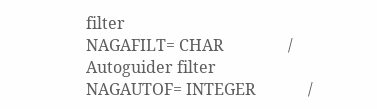filter
NAGAFILT= CHAR                / Autoguider filter
NAGAUTOF= INTEGER             /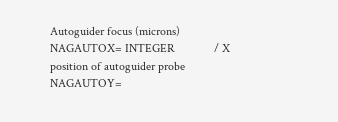Autoguider focus (microns)
NAGAUTOX= INTEGER             / X position of autoguider probe
NAGAUTOY=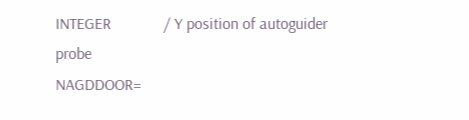INTEGER             / Y position of autoguider probe
NAGDDOOR=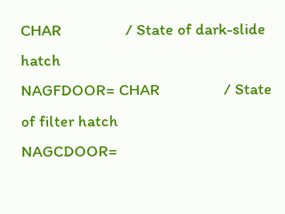CHAR                / State of dark-slide hatch
NAGFDOOR= CHAR                / State of filter hatch
NAGCDOOR=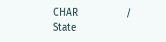CHAR                / State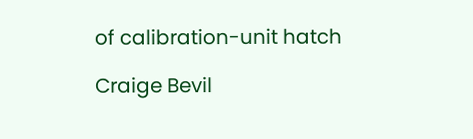of calibration-unit hatch

Craige Bevil